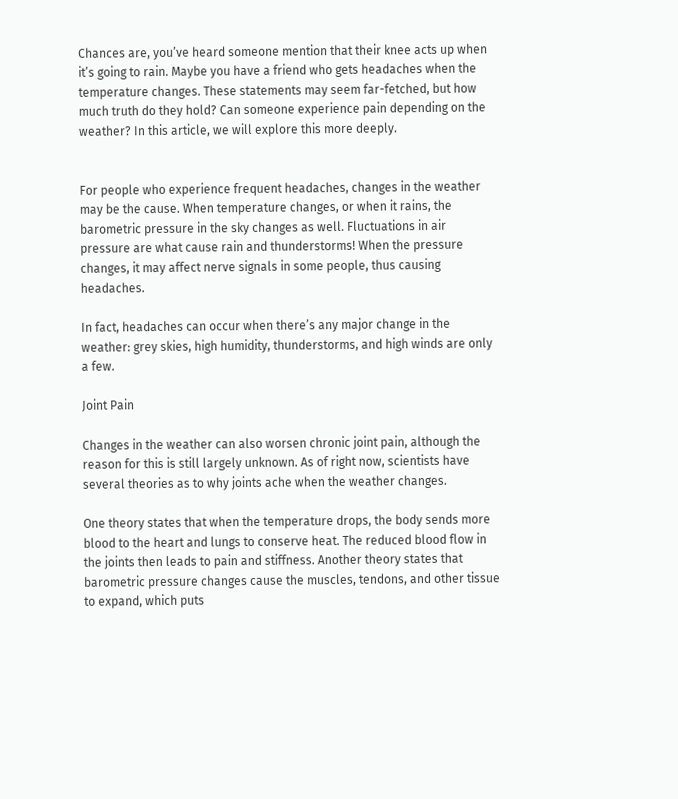Chances are, you’ve heard someone mention that their knee acts up when it’s going to rain. Maybe you have a friend who gets headaches when the temperature changes. These statements may seem far-fetched, but how much truth do they hold? Can someone experience pain depending on the weather? In this article, we will explore this more deeply.


For people who experience frequent headaches, changes in the weather may be the cause. When temperature changes, or when it rains, the barometric pressure in the sky changes as well. Fluctuations in air pressure are what cause rain and thunderstorms! When the pressure changes, it may affect nerve signals in some people, thus causing headaches.

In fact, headaches can occur when there’s any major change in the weather: grey skies, high humidity, thunderstorms, and high winds are only a few.

Joint Pain

Changes in the weather can also worsen chronic joint pain, although the reason for this is still largely unknown. As of right now, scientists have several theories as to why joints ache when the weather changes.

One theory states that when the temperature drops, the body sends more blood to the heart and lungs to conserve heat. The reduced blood flow in the joints then leads to pain and stiffness. Another theory states that barometric pressure changes cause the muscles, tendons, and other tissue to expand, which puts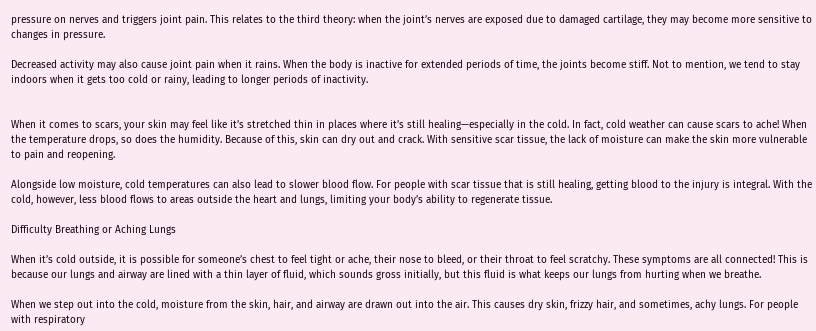pressure on nerves and triggers joint pain. This relates to the third theory: when the joint’s nerves are exposed due to damaged cartilage, they may become more sensitive to changes in pressure.

Decreased activity may also cause joint pain when it rains. When the body is inactive for extended periods of time, the joints become stiff. Not to mention, we tend to stay indoors when it gets too cold or rainy, leading to longer periods of inactivity.


When it comes to scars, your skin may feel like it’s stretched thin in places where it’s still healing—especially in the cold. In fact, cold weather can cause scars to ache! When the temperature drops, so does the humidity. Because of this, skin can dry out and crack. With sensitive scar tissue, the lack of moisture can make the skin more vulnerable to pain and reopening.

Alongside low moisture, cold temperatures can also lead to slower blood flow. For people with scar tissue that is still healing, getting blood to the injury is integral. With the cold, however, less blood flows to areas outside the heart and lungs, limiting your body’s ability to regenerate tissue.

Difficulty Breathing or Aching Lungs

When it’s cold outside, it is possible for someone’s chest to feel tight or ache, their nose to bleed, or their throat to feel scratchy. These symptoms are all connected! This is because our lungs and airway are lined with a thin layer of fluid, which sounds gross initially, but this fluid is what keeps our lungs from hurting when we breathe.

When we step out into the cold, moisture from the skin, hair, and airway are drawn out into the air. This causes dry skin, frizzy hair, and sometimes, achy lungs. For people with respiratory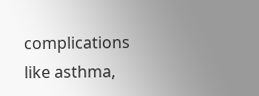complications like asthma,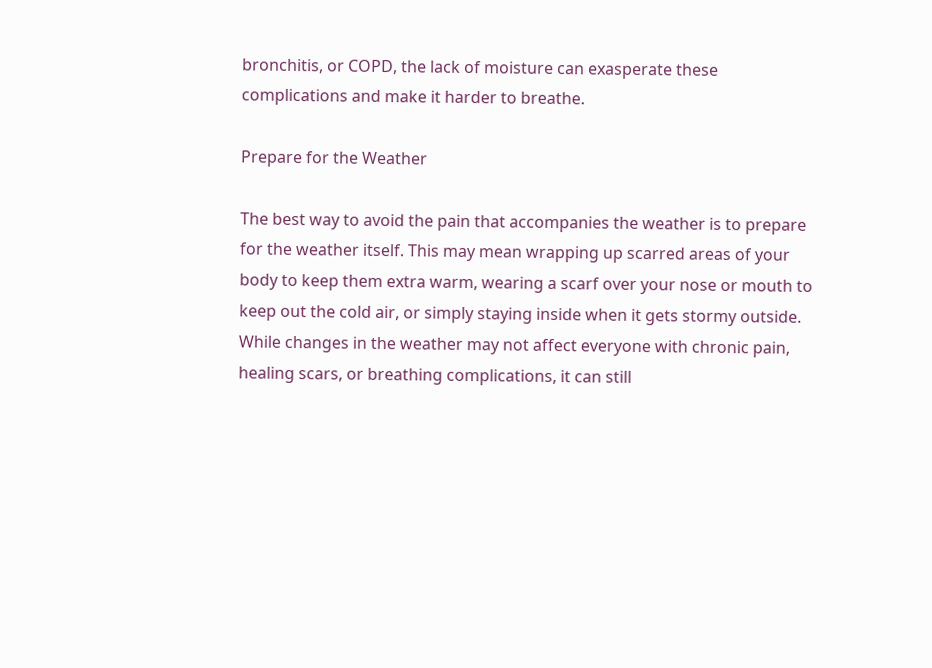bronchitis, or COPD, the lack of moisture can exasperate these complications and make it harder to breathe.

Prepare for the Weather

The best way to avoid the pain that accompanies the weather is to prepare for the weather itself. This may mean wrapping up scarred areas of your body to keep them extra warm, wearing a scarf over your nose or mouth to keep out the cold air, or simply staying inside when it gets stormy outside. While changes in the weather may not affect everyone with chronic pain, healing scars, or breathing complications, it can still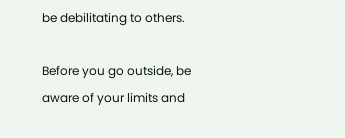be debilitating to others.

Before you go outside, be aware of your limits and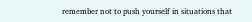remember not to push yourself in situations that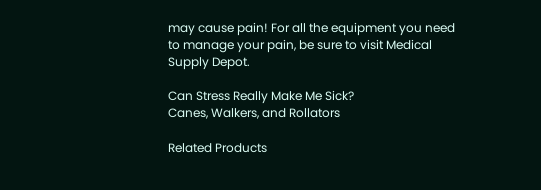may cause pain! For all the equipment you need to manage your pain, be sure to visit Medical Supply Depot.

Can Stress Really Make Me Sick?
Canes, Walkers, and Rollators

Related Products